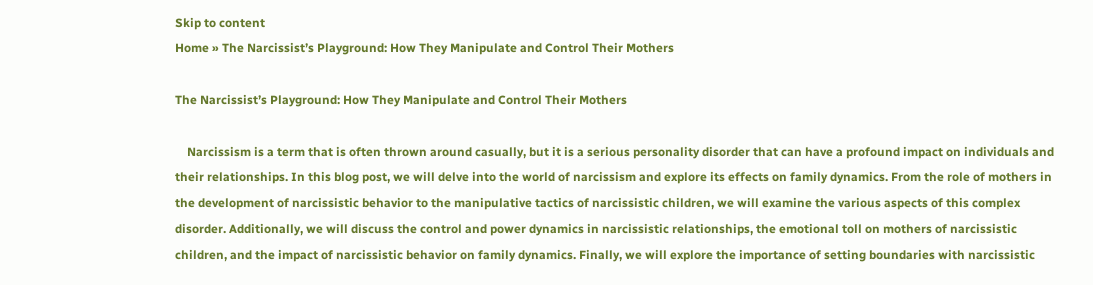Skip to content
Home » The Narcissist’s Playground: How They Manipulate and Control Their Mothers

The Narcissist’s Playground: How They Manipulate and Control Their Mothers

    Narcissism is a term that is often thrown around casually, but it is a serious personality disorder that can have a profound impact on individuals and their relationships. In this blog post, we will delve into the world of narcissism and explore its effects on family dynamics. From the role of mothers in the development of narcissistic behavior to the manipulative tactics of narcissistic children, we will examine the various aspects of this complex disorder. Additionally, we will discuss the control and power dynamics in narcissistic relationships, the emotional toll on mothers of narcissistic children, and the impact of narcissistic behavior on family dynamics. Finally, we will explore the importance of setting boundaries with narcissistic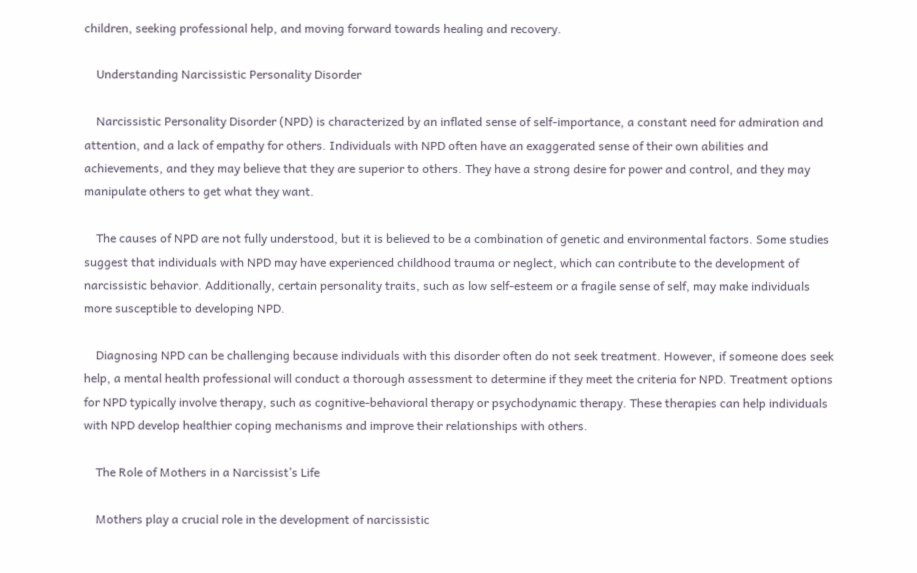children, seeking professional help, and moving forward towards healing and recovery.

    Understanding Narcissistic Personality Disorder

    Narcissistic Personality Disorder (NPD) is characterized by an inflated sense of self-importance, a constant need for admiration and attention, and a lack of empathy for others. Individuals with NPD often have an exaggerated sense of their own abilities and achievements, and they may believe that they are superior to others. They have a strong desire for power and control, and they may manipulate others to get what they want.

    The causes of NPD are not fully understood, but it is believed to be a combination of genetic and environmental factors. Some studies suggest that individuals with NPD may have experienced childhood trauma or neglect, which can contribute to the development of narcissistic behavior. Additionally, certain personality traits, such as low self-esteem or a fragile sense of self, may make individuals more susceptible to developing NPD.

    Diagnosing NPD can be challenging because individuals with this disorder often do not seek treatment. However, if someone does seek help, a mental health professional will conduct a thorough assessment to determine if they meet the criteria for NPD. Treatment options for NPD typically involve therapy, such as cognitive-behavioral therapy or psychodynamic therapy. These therapies can help individuals with NPD develop healthier coping mechanisms and improve their relationships with others.

    The Role of Mothers in a Narcissist’s Life

    Mothers play a crucial role in the development of narcissistic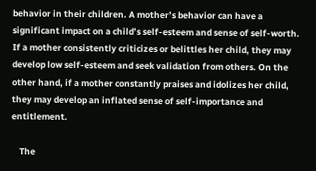behavior in their children. A mother’s behavior can have a significant impact on a child’s self-esteem and sense of self-worth. If a mother consistently criticizes or belittles her child, they may develop low self-esteem and seek validation from others. On the other hand, if a mother constantly praises and idolizes her child, they may develop an inflated sense of self-importance and entitlement.

    The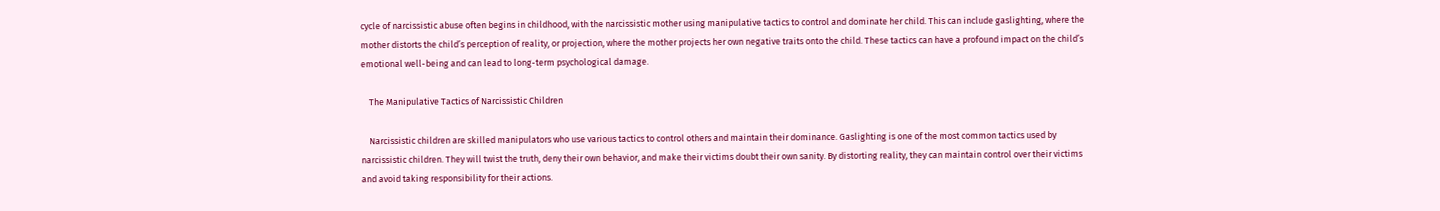cycle of narcissistic abuse often begins in childhood, with the narcissistic mother using manipulative tactics to control and dominate her child. This can include gaslighting, where the mother distorts the child’s perception of reality, or projection, where the mother projects her own negative traits onto the child. These tactics can have a profound impact on the child’s emotional well-being and can lead to long-term psychological damage.

    The Manipulative Tactics of Narcissistic Children

    Narcissistic children are skilled manipulators who use various tactics to control others and maintain their dominance. Gaslighting is one of the most common tactics used by narcissistic children. They will twist the truth, deny their own behavior, and make their victims doubt their own sanity. By distorting reality, they can maintain control over their victims and avoid taking responsibility for their actions.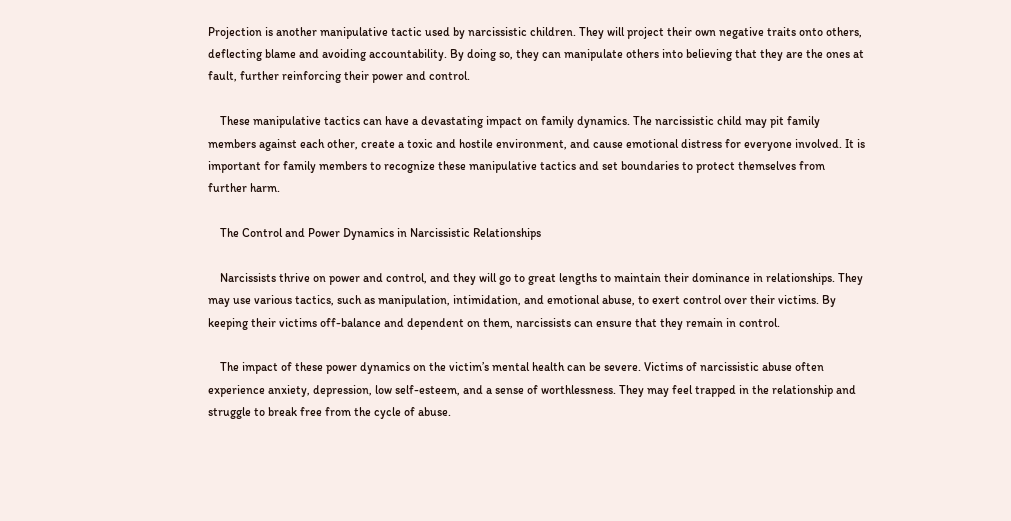Projection is another manipulative tactic used by narcissistic children. They will project their own negative traits onto others, deflecting blame and avoiding accountability. By doing so, they can manipulate others into believing that they are the ones at fault, further reinforcing their power and control.

    These manipulative tactics can have a devastating impact on family dynamics. The narcissistic child may pit family members against each other, create a toxic and hostile environment, and cause emotional distress for everyone involved. It is important for family members to recognize these manipulative tactics and set boundaries to protect themselves from further harm.

    The Control and Power Dynamics in Narcissistic Relationships

    Narcissists thrive on power and control, and they will go to great lengths to maintain their dominance in relationships. They may use various tactics, such as manipulation, intimidation, and emotional abuse, to exert control over their victims. By keeping their victims off-balance and dependent on them, narcissists can ensure that they remain in control.

    The impact of these power dynamics on the victim’s mental health can be severe. Victims of narcissistic abuse often experience anxiety, depression, low self-esteem, and a sense of worthlessness. They may feel trapped in the relationship and struggle to break free from the cycle of abuse.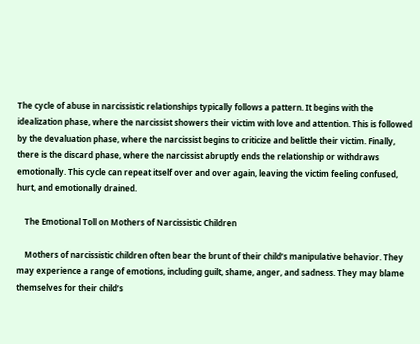The cycle of abuse in narcissistic relationships typically follows a pattern. It begins with the idealization phase, where the narcissist showers their victim with love and attention. This is followed by the devaluation phase, where the narcissist begins to criticize and belittle their victim. Finally, there is the discard phase, where the narcissist abruptly ends the relationship or withdraws emotionally. This cycle can repeat itself over and over again, leaving the victim feeling confused, hurt, and emotionally drained.

    The Emotional Toll on Mothers of Narcissistic Children

    Mothers of narcissistic children often bear the brunt of their child’s manipulative behavior. They may experience a range of emotions, including guilt, shame, anger, and sadness. They may blame themselves for their child’s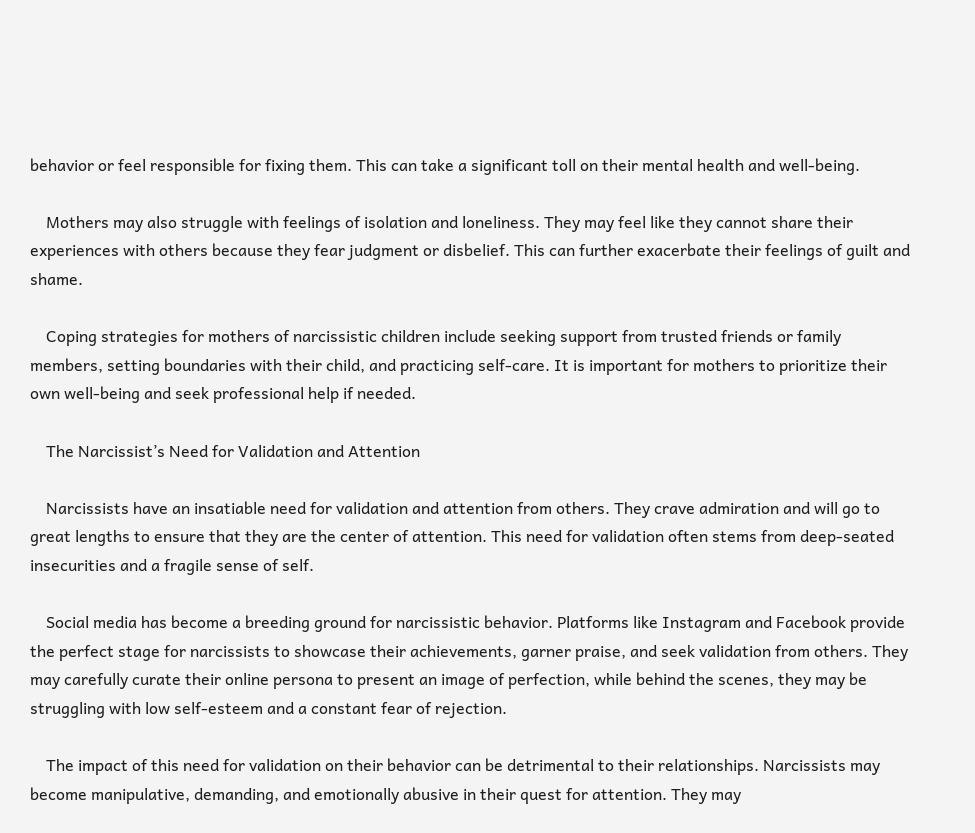behavior or feel responsible for fixing them. This can take a significant toll on their mental health and well-being.

    Mothers may also struggle with feelings of isolation and loneliness. They may feel like they cannot share their experiences with others because they fear judgment or disbelief. This can further exacerbate their feelings of guilt and shame.

    Coping strategies for mothers of narcissistic children include seeking support from trusted friends or family members, setting boundaries with their child, and practicing self-care. It is important for mothers to prioritize their own well-being and seek professional help if needed.

    The Narcissist’s Need for Validation and Attention

    Narcissists have an insatiable need for validation and attention from others. They crave admiration and will go to great lengths to ensure that they are the center of attention. This need for validation often stems from deep-seated insecurities and a fragile sense of self.

    Social media has become a breeding ground for narcissistic behavior. Platforms like Instagram and Facebook provide the perfect stage for narcissists to showcase their achievements, garner praise, and seek validation from others. They may carefully curate their online persona to present an image of perfection, while behind the scenes, they may be struggling with low self-esteem and a constant fear of rejection.

    The impact of this need for validation on their behavior can be detrimental to their relationships. Narcissists may become manipulative, demanding, and emotionally abusive in their quest for attention. They may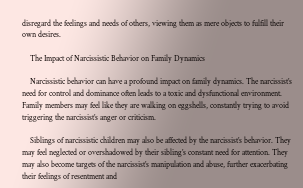disregard the feelings and needs of others, viewing them as mere objects to fulfill their own desires.

    The Impact of Narcissistic Behavior on Family Dynamics

    Narcissistic behavior can have a profound impact on family dynamics. The narcissist’s need for control and dominance often leads to a toxic and dysfunctional environment. Family members may feel like they are walking on eggshells, constantly trying to avoid triggering the narcissist’s anger or criticism.

    Siblings of narcissistic children may also be affected by the narcissist’s behavior. They may feel neglected or overshadowed by their sibling’s constant need for attention. They may also become targets of the narcissist’s manipulation and abuse, further exacerbating their feelings of resentment and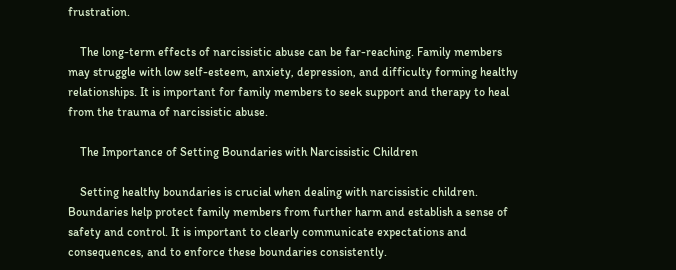frustration.

    The long-term effects of narcissistic abuse can be far-reaching. Family members may struggle with low self-esteem, anxiety, depression, and difficulty forming healthy relationships. It is important for family members to seek support and therapy to heal from the trauma of narcissistic abuse.

    The Importance of Setting Boundaries with Narcissistic Children

    Setting healthy boundaries is crucial when dealing with narcissistic children. Boundaries help protect family members from further harm and establish a sense of safety and control. It is important to clearly communicate expectations and consequences, and to enforce these boundaries consistently.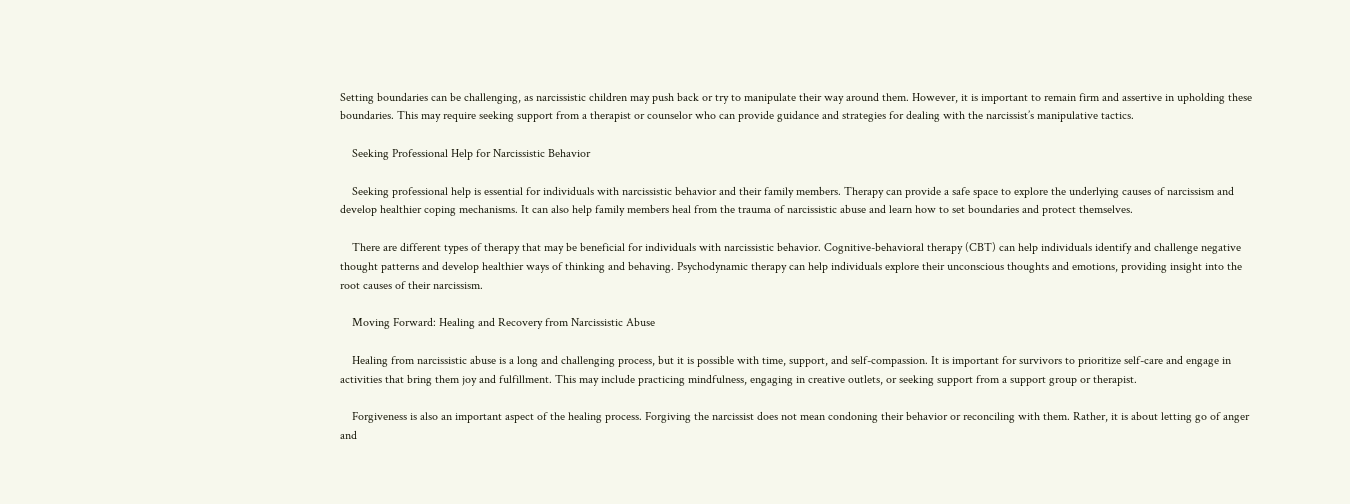Setting boundaries can be challenging, as narcissistic children may push back or try to manipulate their way around them. However, it is important to remain firm and assertive in upholding these boundaries. This may require seeking support from a therapist or counselor who can provide guidance and strategies for dealing with the narcissist’s manipulative tactics.

    Seeking Professional Help for Narcissistic Behavior

    Seeking professional help is essential for individuals with narcissistic behavior and their family members. Therapy can provide a safe space to explore the underlying causes of narcissism and develop healthier coping mechanisms. It can also help family members heal from the trauma of narcissistic abuse and learn how to set boundaries and protect themselves.

    There are different types of therapy that may be beneficial for individuals with narcissistic behavior. Cognitive-behavioral therapy (CBT) can help individuals identify and challenge negative thought patterns and develop healthier ways of thinking and behaving. Psychodynamic therapy can help individuals explore their unconscious thoughts and emotions, providing insight into the root causes of their narcissism.

    Moving Forward: Healing and Recovery from Narcissistic Abuse

    Healing from narcissistic abuse is a long and challenging process, but it is possible with time, support, and self-compassion. It is important for survivors to prioritize self-care and engage in activities that bring them joy and fulfillment. This may include practicing mindfulness, engaging in creative outlets, or seeking support from a support group or therapist.

    Forgiveness is also an important aspect of the healing process. Forgiving the narcissist does not mean condoning their behavior or reconciling with them. Rather, it is about letting go of anger and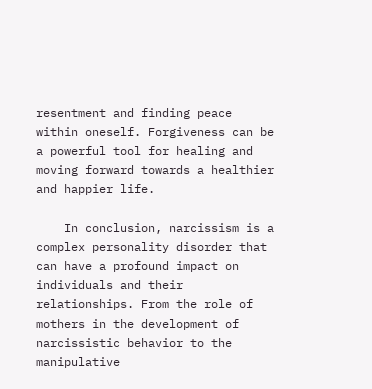resentment and finding peace within oneself. Forgiveness can be a powerful tool for healing and moving forward towards a healthier and happier life.

    In conclusion, narcissism is a complex personality disorder that can have a profound impact on individuals and their relationships. From the role of mothers in the development of narcissistic behavior to the manipulative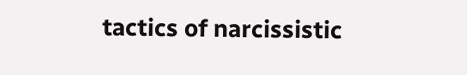tactics of narcissistic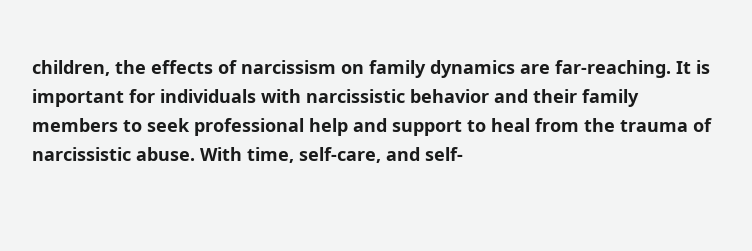children, the effects of narcissism on family dynamics are far-reaching. It is important for individuals with narcissistic behavior and their family members to seek professional help and support to heal from the trauma of narcissistic abuse. With time, self-care, and self-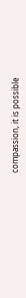compassion, it is possible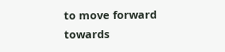to move forward towards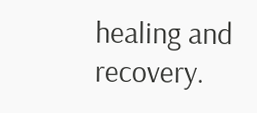healing and recovery.